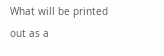What will be printed out as a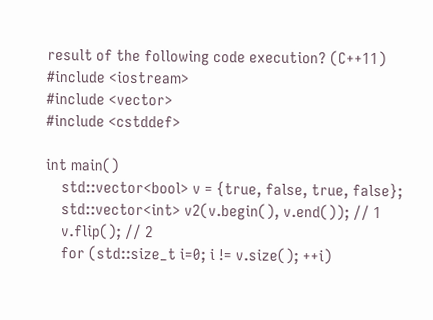result of the following code execution? (C++11)
#include <iostream>
#include <vector>
#include <cstddef>

int main()
    std::vector<bool> v = {true, false, true, false};
    std::vector<int> v2(v.begin(), v.end()); // 1
    v.flip(); // 2
    for (std::size_t i=0; i != v.size(); ++i)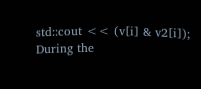std::cout << (v[i] & v2[i]);
During the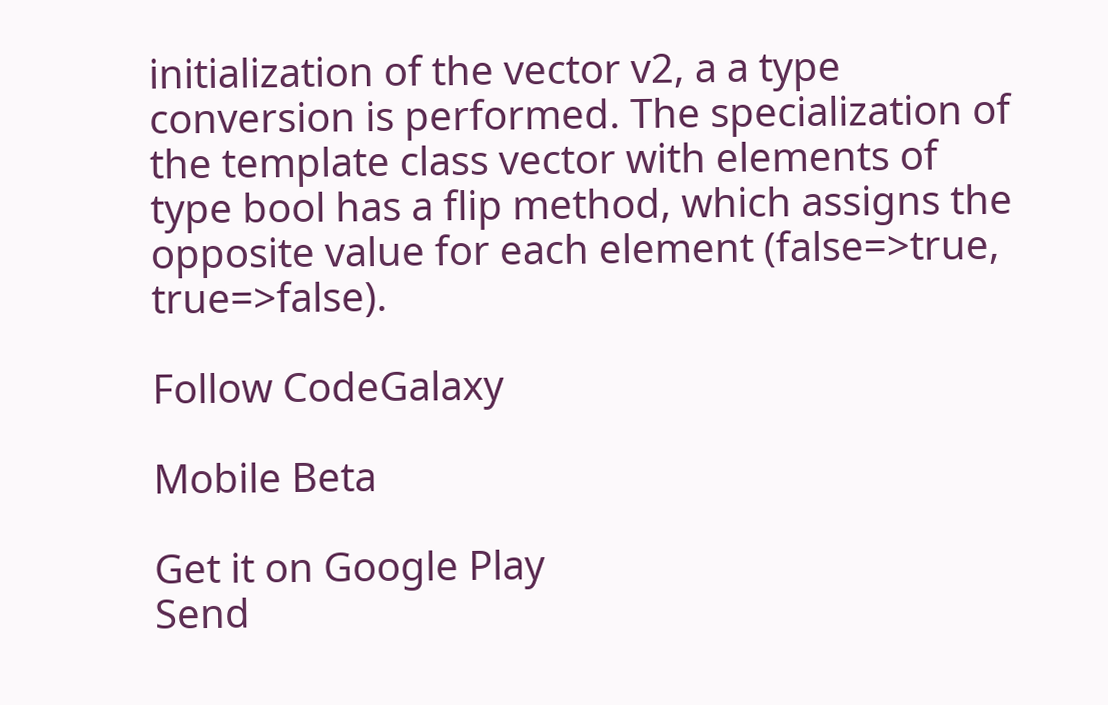initialization of the vector v2, a a type conversion is performed. The specialization of the template class vector with elements of type bool has a flip method, which assigns the opposite value for each element (false=>true, true=>false).

Follow CodeGalaxy

Mobile Beta

Get it on Google Play
Send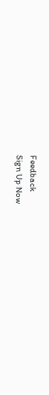Feedback
Sign Up Now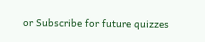or Subscribe for future quizzes